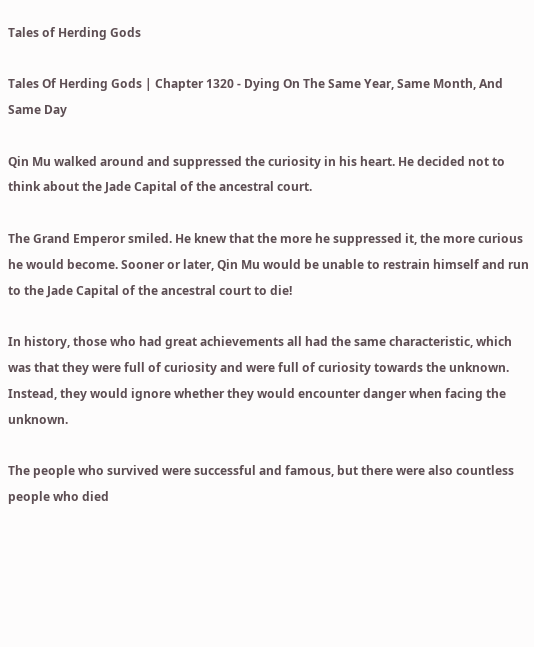Tales of Herding Gods

Tales Of Herding Gods | Chapter 1320 - Dying On The Same Year, Same Month, And Same Day

Qin Mu walked around and suppressed the curiosity in his heart. He decided not to think about the Jade Capital of the ancestral court.

The Grand Emperor smiled. He knew that the more he suppressed it, the more curious he would become. Sooner or later, Qin Mu would be unable to restrain himself and run to the Jade Capital of the ancestral court to die!

In history, those who had great achievements all had the same characteristic, which was that they were full of curiosity and were full of curiosity towards the unknown. Instead, they would ignore whether they would encounter danger when facing the unknown.

The people who survived were successful and famous, but there were also countless people who died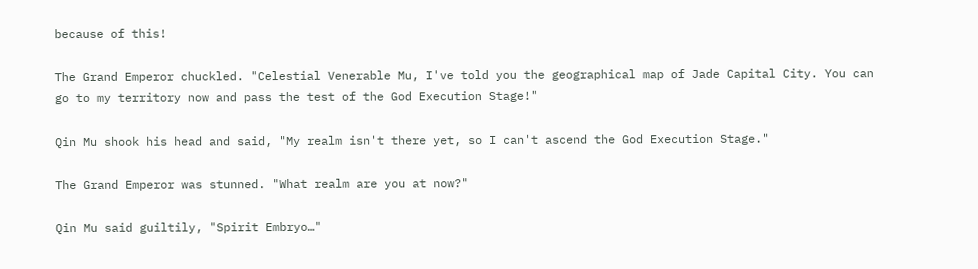because of this!

The Grand Emperor chuckled. "Celestial Venerable Mu, I've told you the geographical map of Jade Capital City. You can go to my territory now and pass the test of the God Execution Stage!"

Qin Mu shook his head and said, "My realm isn't there yet, so I can't ascend the God Execution Stage."

The Grand Emperor was stunned. "What realm are you at now?"

Qin Mu said guiltily, "Spirit Embryo…"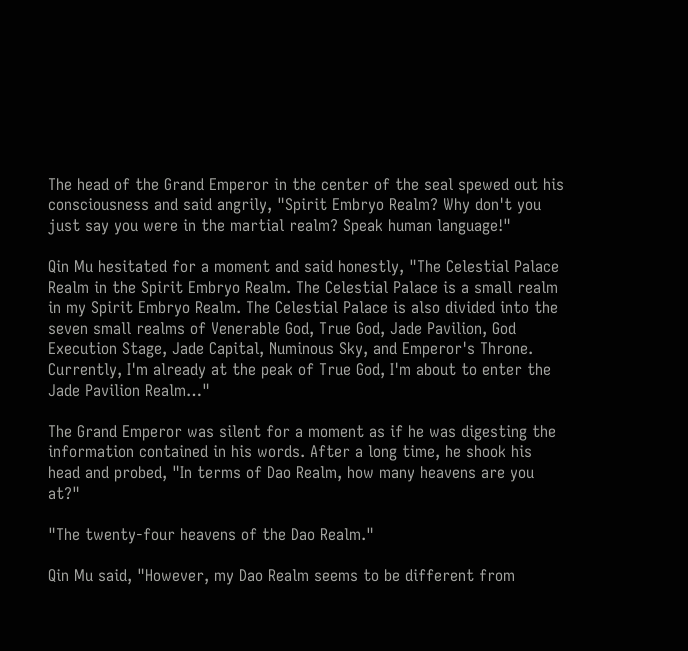The head of the Grand Emperor in the center of the seal spewed out his consciousness and said angrily, "Spirit Embryo Realm? Why don't you just say you were in the martial realm? Speak human language!"

Qin Mu hesitated for a moment and said honestly, "The Celestial Palace Realm in the Spirit Embryo Realm. The Celestial Palace is a small realm in my Spirit Embryo Realm. The Celestial Palace is also divided into the seven small realms of Venerable God, True God, Jade Pavilion, God Execution Stage, Jade Capital, Numinous Sky, and Emperor's Throne. Currently, I'm already at the peak of True God, I'm about to enter the Jade Pavilion Realm…"

The Grand Emperor was silent for a moment as if he was digesting the information contained in his words. After a long time, he shook his head and probed, "In terms of Dao Realm, how many heavens are you at?"

"The twenty-four heavens of the Dao Realm."

Qin Mu said, "However, my Dao Realm seems to be different from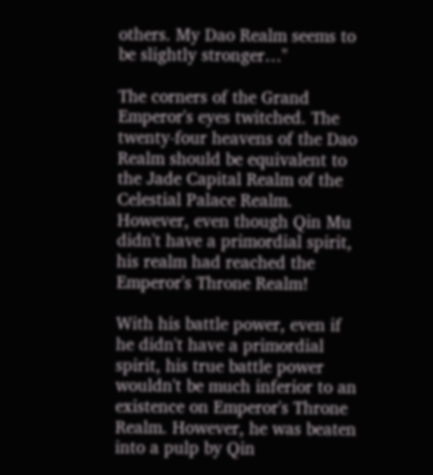others. My Dao Realm seems to be slightly stronger…"

The corners of the Grand Emperor's eyes twitched. The twenty-four heavens of the Dao Realm should be equivalent to the Jade Capital Realm of the Celestial Palace Realm. However, even though Qin Mu didn't have a primordial spirit, his realm had reached the Emperor's Throne Realm!

With his battle power, even if he didn't have a primordial spirit, his true battle power wouldn't be much inferior to an existence on Emperor's Throne Realm. However, he was beaten into a pulp by Qin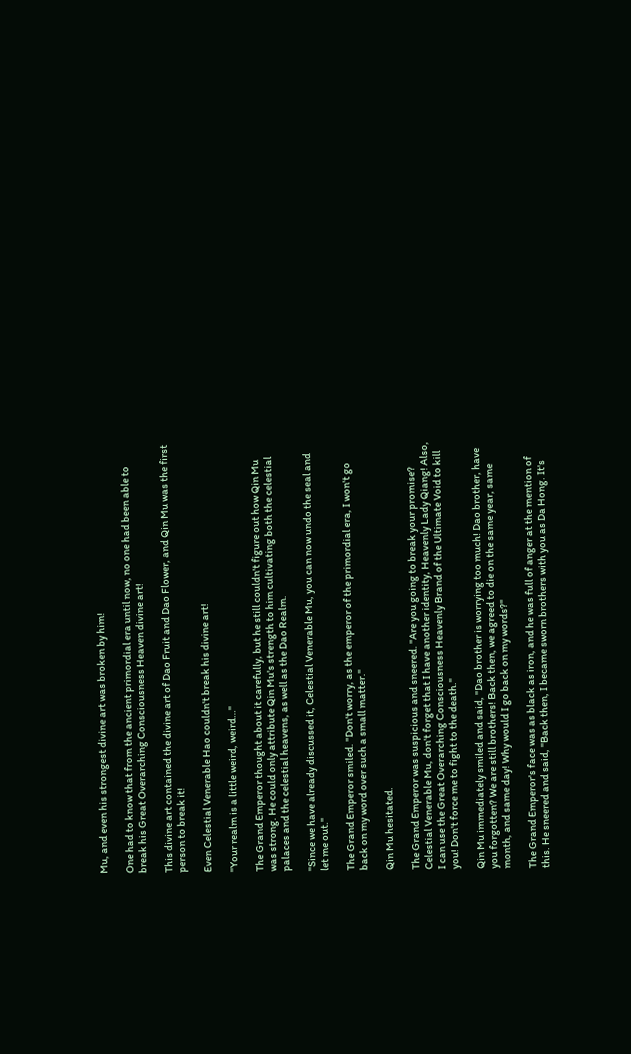Mu, and even his strongest divine art was broken by him!

One had to know that from the ancient primordial era until now, no one had been able to break his Great Overarching Consciousness Heaven divine art!

This divine art contained the divine art of Dao Fruit and Dao Flower, and Qin Mu was the first person to break it!

Even Celestial Venerable Hao couldn't break his divine art!

"Your realm is a little weird, weird…"

The Grand Emperor thought about it carefully, but he still couldn't figure out how Qin Mu was strong. He could only attribute Qin Mu's strength to him cultivating both the celestial palaces and the celestial heavens, as well as the Dao Realm.

"Since we have already discussed it, Celestial Venerable Mu, you can now undo the seal and let me out."

The Grand Emperor smiled. "Don't worry, as the emperor of the primordial era, I won't go back on my word over such a small matter."

Qin Mu hesitated.

The Grand Emperor was suspicious and sneered. "Are you going to break your promise? Celestial Venerable Mu, don't forget that I have another identity, Heavenly Lady Qiang! Also, I can use the Great Overarching Consciousness Heavenly Brand of the Ultimate Void to kill you! Don't force me to fight to the death."

Qin Mu immediately smiled and said, "Dao brother is worrying too much! Dao brother, have you forgotten? We are still brothers! Back then, we agreed to die on the same year, same month, and same day! Why would I go back on my words?"

The Grand Emperor's face was as black as iron, and he was full of anger at the mention of this. He sneered and said, "Back then, I became sworn brothers with you as Da Hong. It's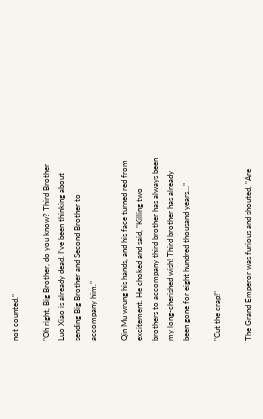not counted."

"Oh right, Big Brother, do you know? Third Brother Luo Xiao is already dead. I've been thinking about sending Big Brother and Second Brother to accompany him."

Qin Mu wrung his hands, and his face turned red from excitement. He choked and said, "Killing two brothers to accompany third brother has always been my long-cherished wish! Third brother has already been gone for eight hundred thousand years…"

"Cut the crap!"

The Grand Emperor was furious and shouted, "Are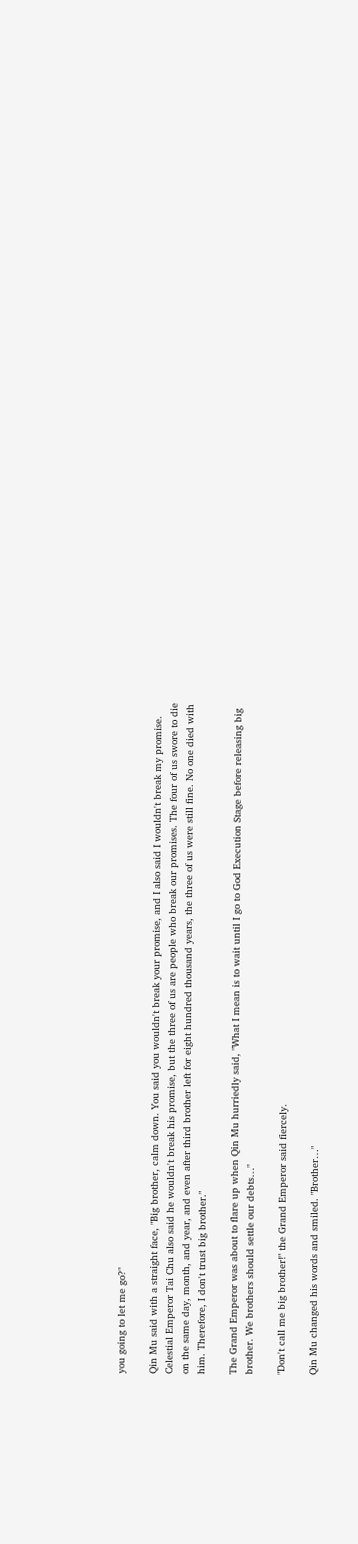you going to let me go?"

Qin Mu said with a straight face, "Big brother, calm down. You said you wouldn't break your promise, and I also said I wouldn't break my promise. Celestial Emperor Tai Chu also said he wouldn't break his promise, but the three of us are people who break our promises. The four of us swore to die on the same day, month, and year, and even after third brother left for eight hundred thousand years, the three of us were still fine. No one died with him. Therefore, I don't trust big brother."

The Grand Emperor was about to flare up when Qin Mu hurriedly said, "What I mean is to wait until I go to God Execution Stage before releasing big brother. We brothers should settle our debts…"

"Don't call me big brother!" the Grand Emperor said fiercely.

Qin Mu changed his words and smiled. "Brother…"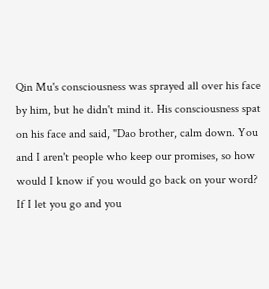Qin Mu's consciousness was sprayed all over his face by him, but he didn't mind it. His consciousness spat on his face and said, "Dao brother, calm down. You and I aren't people who keep our promises, so how would I know if you would go back on your word? If I let you go and you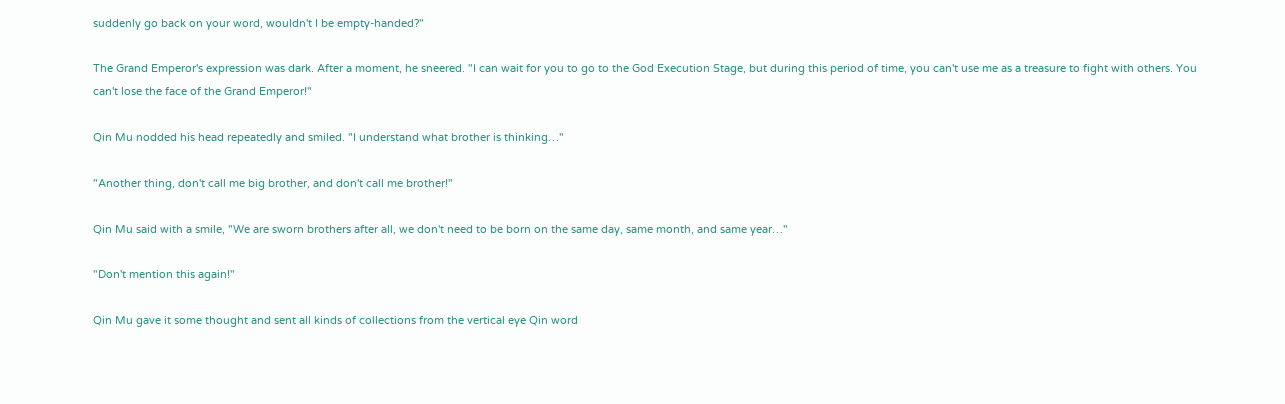suddenly go back on your word, wouldn't I be empty-handed?"

The Grand Emperor's expression was dark. After a moment, he sneered. "I can wait for you to go to the God Execution Stage, but during this period of time, you can't use me as a treasure to fight with others. You can't lose the face of the Grand Emperor!"

Qin Mu nodded his head repeatedly and smiled. "I understand what brother is thinking…"

"Another thing, don't call me big brother, and don't call me brother!"

Qin Mu said with a smile, "We are sworn brothers after all, we don't need to be born on the same day, same month, and same year…"

"Don't mention this again!"

Qin Mu gave it some thought and sent all kinds of collections from the vertical eye Qin word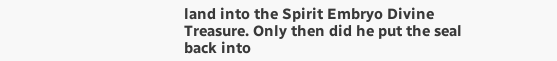land into the Spirit Embryo Divine Treasure. Only then did he put the seal back into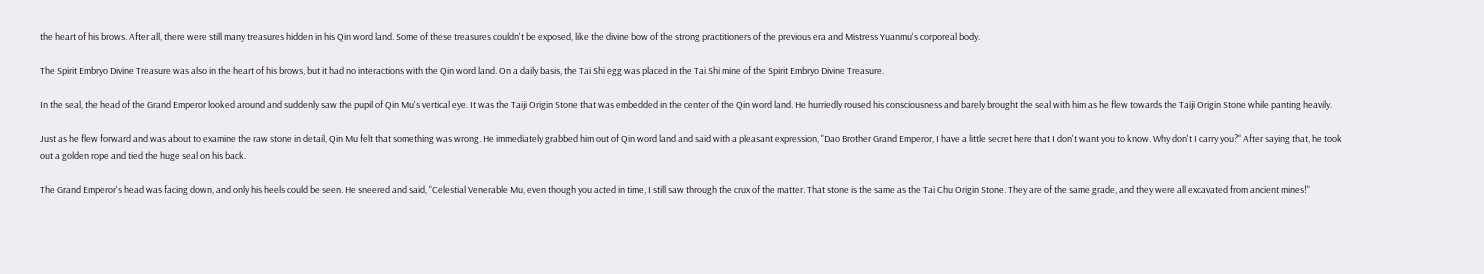the heart of his brows. After all, there were still many treasures hidden in his Qin word land. Some of these treasures couldn't be exposed, like the divine bow of the strong practitioners of the previous era and Mistress Yuanmu's corporeal body.

The Spirit Embryo Divine Treasure was also in the heart of his brows, but it had no interactions with the Qin word land. On a daily basis, the Tai Shi egg was placed in the Tai Shi mine of the Spirit Embryo Divine Treasure.

In the seal, the head of the Grand Emperor looked around and suddenly saw the pupil of Qin Mu's vertical eye. It was the Taiji Origin Stone that was embedded in the center of the Qin word land. He hurriedly roused his consciousness and barely brought the seal with him as he flew towards the Taiji Origin Stone while panting heavily.

Just as he flew forward and was about to examine the raw stone in detail, Qin Mu felt that something was wrong. He immediately grabbed him out of Qin word land and said with a pleasant expression, "Dao Brother Grand Emperor, I have a little secret here that I don't want you to know. Why don't I carry you?" After saying that, he took out a golden rope and tied the huge seal on his back.

The Grand Emperor's head was facing down, and only his heels could be seen. He sneered and said, "Celestial Venerable Mu, even though you acted in time, I still saw through the crux of the matter. That stone is the same as the Tai Chu Origin Stone. They are of the same grade, and they were all excavated from ancient mines!"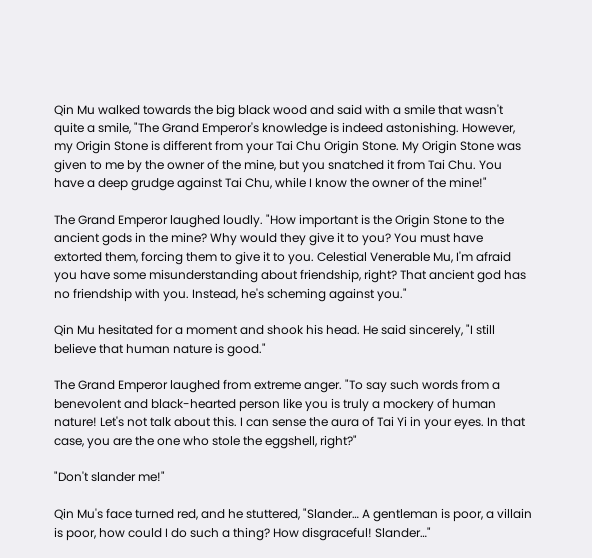Qin Mu walked towards the big black wood and said with a smile that wasn't quite a smile, "The Grand Emperor's knowledge is indeed astonishing. However, my Origin Stone is different from your Tai Chu Origin Stone. My Origin Stone was given to me by the owner of the mine, but you snatched it from Tai Chu. You have a deep grudge against Tai Chu, while I know the owner of the mine!"

The Grand Emperor laughed loudly. "How important is the Origin Stone to the ancient gods in the mine? Why would they give it to you? You must have extorted them, forcing them to give it to you. Celestial Venerable Mu, I'm afraid you have some misunderstanding about friendship, right? That ancient god has no friendship with you. Instead, he's scheming against you."

Qin Mu hesitated for a moment and shook his head. He said sincerely, "I still believe that human nature is good."

The Grand Emperor laughed from extreme anger. "To say such words from a benevolent and black-hearted person like you is truly a mockery of human nature! Let's not talk about this. I can sense the aura of Tai Yi in your eyes. In that case, you are the one who stole the eggshell, right?"

"Don't slander me!"

Qin Mu's face turned red, and he stuttered, "Slander… A gentleman is poor, a villain is poor, how could I do such a thing? How disgraceful! Slander…"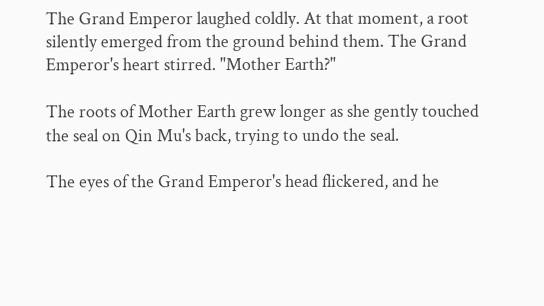The Grand Emperor laughed coldly. At that moment, a root silently emerged from the ground behind them. The Grand Emperor's heart stirred. "Mother Earth?"

The roots of Mother Earth grew longer as she gently touched the seal on Qin Mu's back, trying to undo the seal.

The eyes of the Grand Emperor's head flickered, and he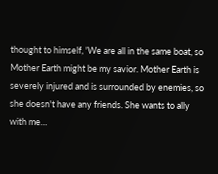thought to himself, 'We are all in the same boat, so Mother Earth might be my savior. Mother Earth is severely injured and is surrounded by enemies, so she doesn't have any friends. She wants to ally with me…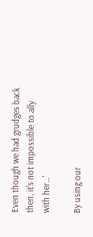Even though we had grudges back then, it's not impossible to ally with her…'

By using our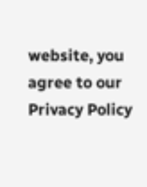website, you agree to our Privacy Policy